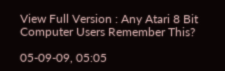View Full Version : Any Atari 8 Bit Computer Users Remember This?

05-09-09, 05:05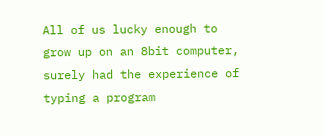All of us lucky enough to grow up on an 8bit computer, surely had the experience of typing a program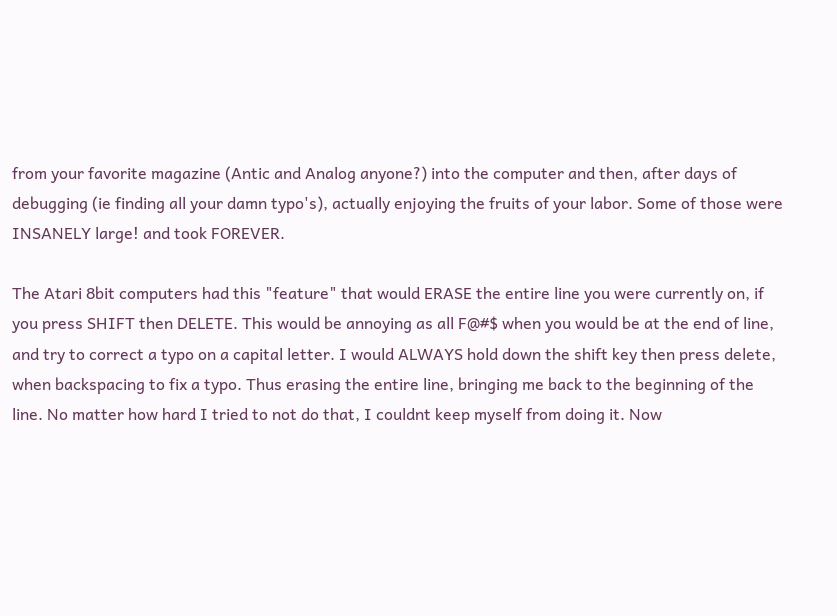from your favorite magazine (Antic and Analog anyone?) into the computer and then, after days of debugging (ie finding all your damn typo's), actually enjoying the fruits of your labor. Some of those were INSANELY large! and took FOREVER.

The Atari 8bit computers had this "feature" that would ERASE the entire line you were currently on, if you press SHIFT then DELETE. This would be annoying as all F@#$ when you would be at the end of line, and try to correct a typo on a capital letter. I would ALWAYS hold down the shift key then press delete, when backspacing to fix a typo. Thus erasing the entire line, bringing me back to the beginning of the line. No matter how hard I tried to not do that, I couldnt keep myself from doing it. Now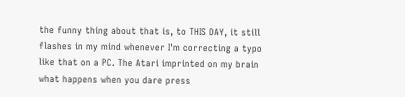the funny thing about that is, to THIS DAY, it still flashes in my mind whenever I'm correcting a typo like that on a PC. The Atari imprinted on my brain what happens when you dare press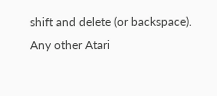shift and delete (or backspace). Any other Atari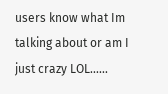users know what Im talking about or am I just crazy LOL......